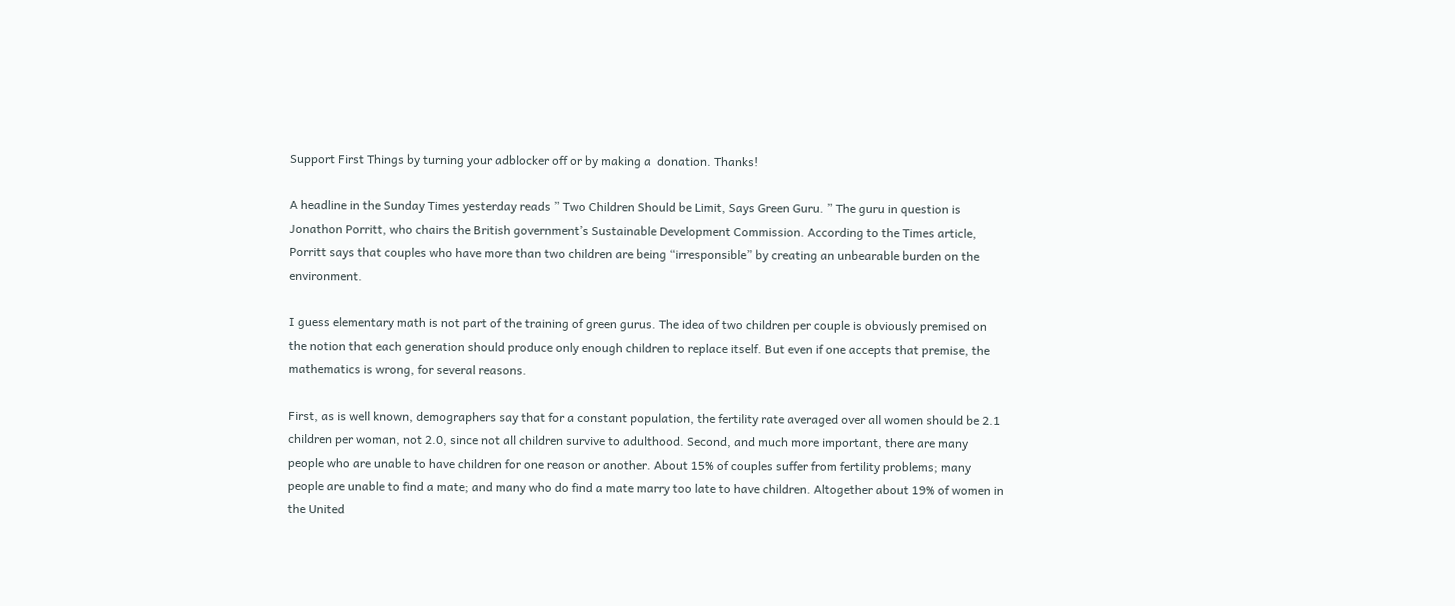Support First Things by turning your adblocker off or by making a  donation. Thanks!

A headline in the Sunday Times yesterday reads ” Two Children Should be Limit, Says Green Guru. ” The guru in question is Jonathon Porritt, who chairs the British government’s Sustainable Development Commission. According to the Times article, Porritt says that couples who have more than two children are being “irresponsible” by creating an unbearable burden on the environment.

I guess elementary math is not part of the training of green gurus. The idea of two children per couple is obviously premised on the notion that each generation should produce only enough children to replace itself. But even if one accepts that premise, the mathematics is wrong, for several reasons.

First, as is well known, demographers say that for a constant population, the fertility rate averaged over all women should be 2.1 children per woman, not 2.0, since not all children survive to adulthood. Second, and much more important, there are many people who are unable to have children for one reason or another. About 15% of couples suffer from fertility problems; many people are unable to find a mate; and many who do find a mate marry too late to have children. Altogether about 19% of women in the United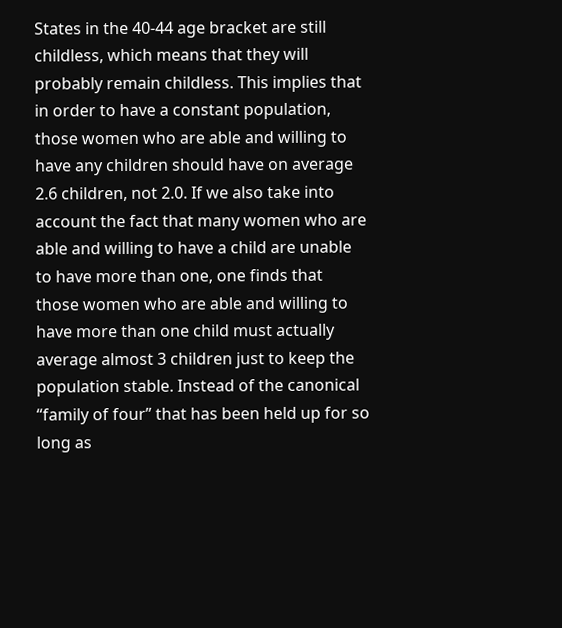States in the 40-44 age bracket are still childless, which means that they will probably remain childless. This implies that in order to have a constant population, those women who are able and willing to have any children should have on average 2.6 children, not 2.0. If we also take into account the fact that many women who are able and willing to have a child are unable to have more than one, one finds that those women who are able and willing to have more than one child must actually average almost 3 children just to keep the population stable. Instead of the canonical “family of four” that has been held up for so long as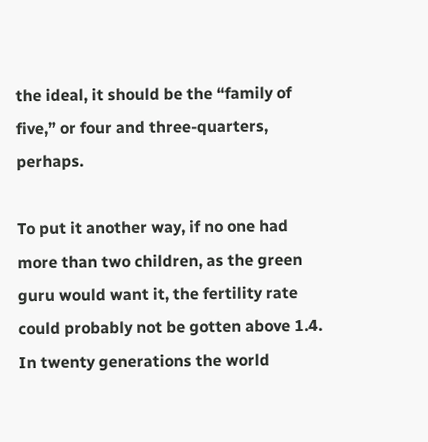the ideal, it should be the “family of five,” or four and three-quarters, perhaps.

To put it another way, if no one had more than two children, as the green guru would want it, the fertility rate could probably not be gotten above 1.4. In twenty generations the world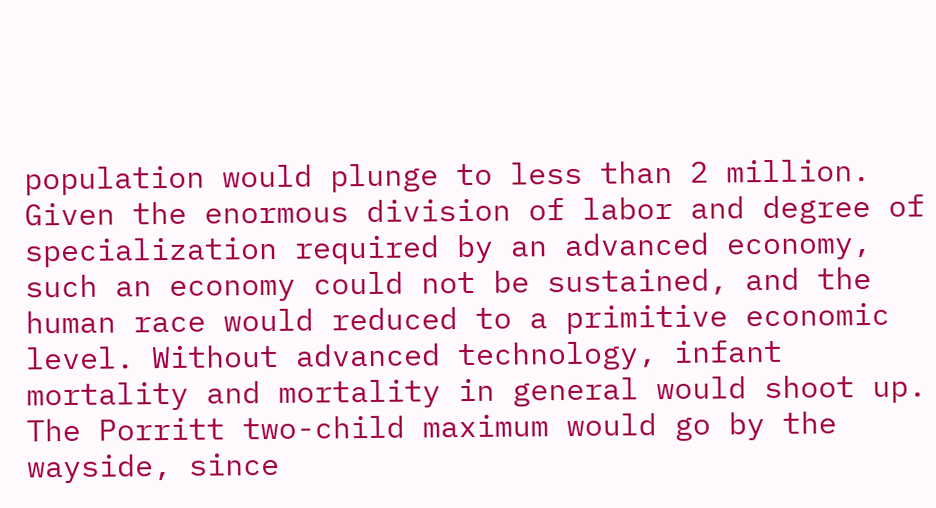population would plunge to less than 2 million. Given the enormous division of labor and degree of specialization required by an advanced economy, such an economy could not be sustained, and the human race would reduced to a primitive economic level. Without advanced technology, infant mortality and mortality in general would shoot up. The Porritt two-child maximum would go by the wayside, since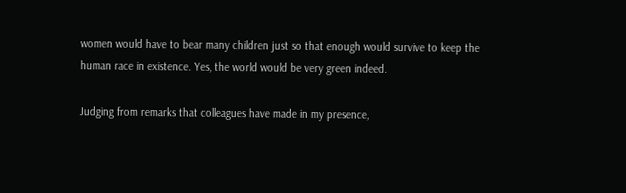women would have to bear many children just so that enough would survive to keep the human race in existence. Yes, the world would be very green indeed.

Judging from remarks that colleagues have made in my presence,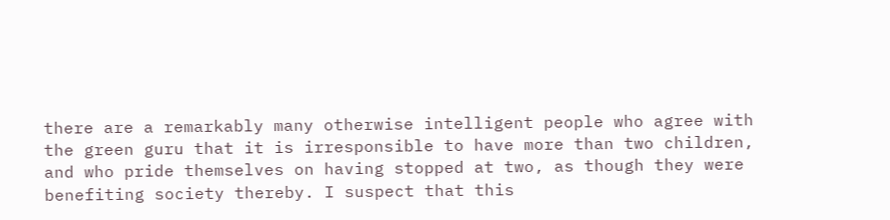there are a remarkably many otherwise intelligent people who agree with the green guru that it is irresponsible to have more than two children, and who pride themselves on having stopped at two, as though they were benefiting society thereby. I suspect that this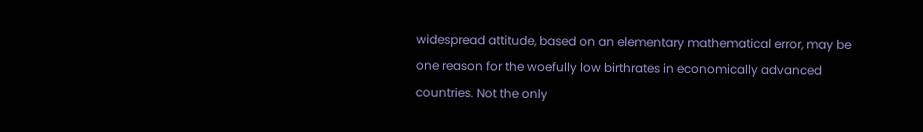widespread attitude, based on an elementary mathematical error, may be one reason for the woefully low birthrates in economically advanced countries. Not the only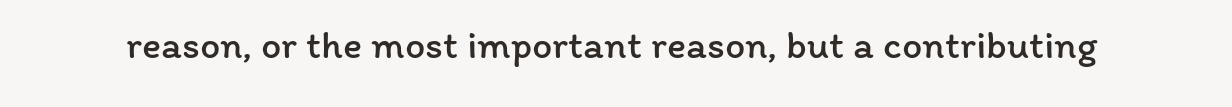reason, or the most important reason, but a contributing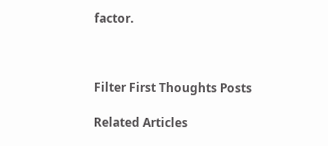factor.



Filter First Thoughts Posts

Related Articles